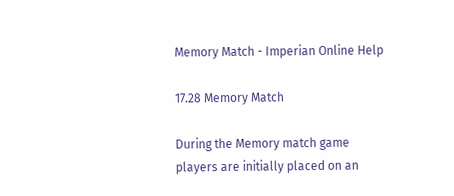Memory Match - Imperian Online Help

17.28 Memory Match

During the Memory match game players are initially placed on an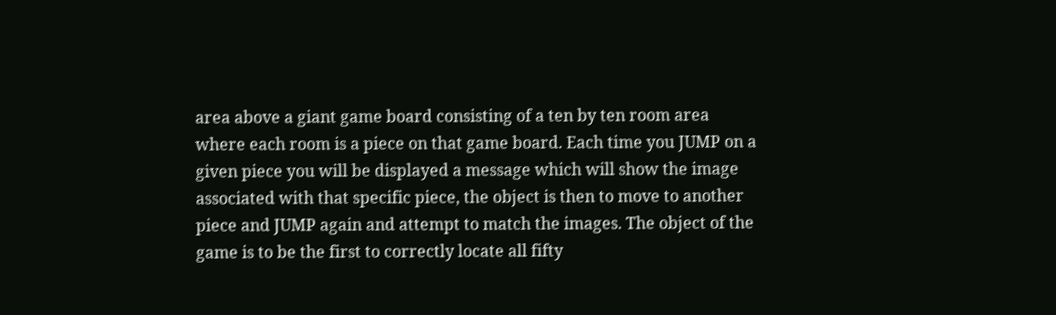area above a giant game board consisting of a ten by ten room area where each room is a piece on that game board. Each time you JUMP on a given piece you will be displayed a message which will show the image associated with that specific piece, the object is then to move to another piece and JUMP again and attempt to match the images. The object of the game is to be the first to correctly locate all fifty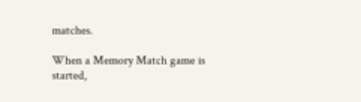matches.

When a Memory Match game is started,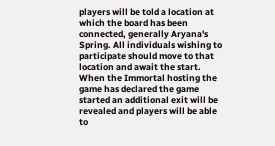players will be told a location at which the board has been connected, generally Aryana's Spring. All individuals wishing to participate should move to that location and await the start. When the Immortal hosting the game has declared the game started an additional exit will be revealed and players will be able to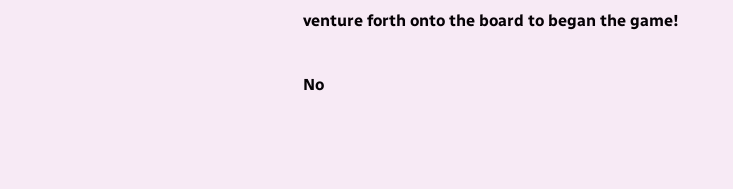venture forth onto the board to began the game!

No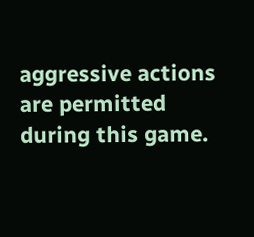aggressive actions are permitted during this game.